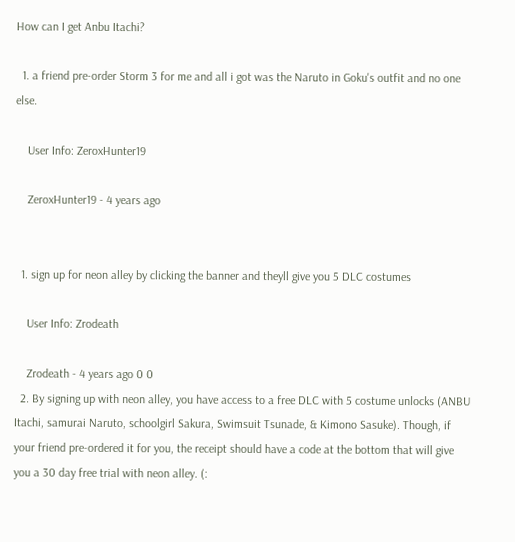How can I get Anbu Itachi?

  1. a friend pre-order Storm 3 for me and all i got was the Naruto in Goku's outfit and no one else.

    User Info: ZeroxHunter19

    ZeroxHunter19 - 4 years ago


  1. sign up for neon alley by clicking the banner and theyll give you 5 DLC costumes

    User Info: Zrodeath

    Zrodeath - 4 years ago 0 0
  2. By signing up with neon alley, you have access to a free DLC with 5 costume unlocks (ANBU Itachi, samurai Naruto, schoolgirl Sakura, Swimsuit Tsunade, & Kimono Sasuke). Though, if your friend pre-ordered it for you, the receipt should have a code at the bottom that will give you a 30 day free trial with neon alley. (: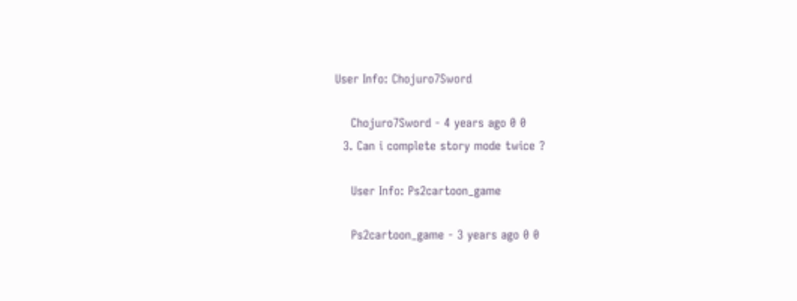User Info: Chojuro7Sword

    Chojuro7Sword - 4 years ago 0 0
  3. Can i complete story mode twice ?

    User Info: Ps2cartoon_game

    Ps2cartoon_game - 3 years ago 0 0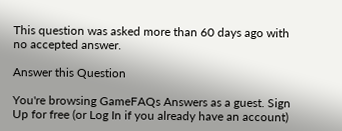This question was asked more than 60 days ago with no accepted answer.

Answer this Question

You're browsing GameFAQs Answers as a guest. Sign Up for free (or Log In if you already have an account)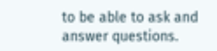to be able to ask and answer questions.